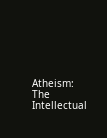Atheism: The Intellectual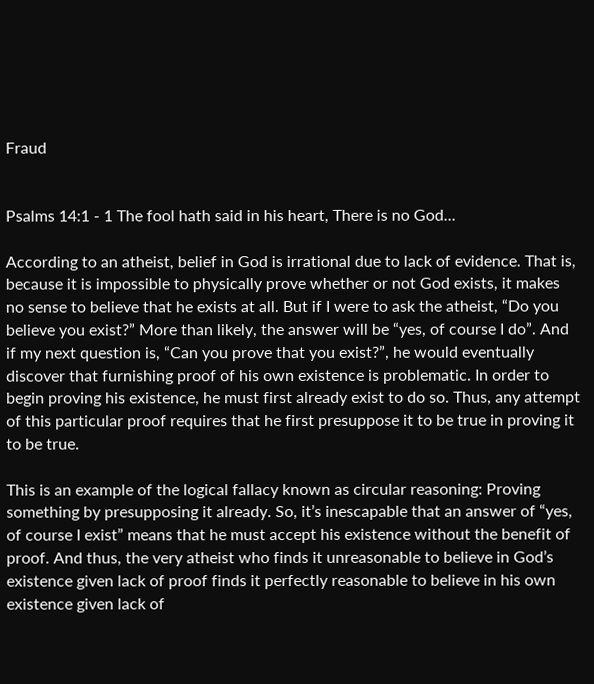Fraud


Psalms 14:1 - 1 The fool hath said in his heart, There is no God...

According to an atheist, belief in God is irrational due to lack of evidence. That is, because it is impossible to physically prove whether or not God exists, it makes no sense to believe that he exists at all. But if I were to ask the atheist, “Do you believe you exist?” More than likely, the answer will be “yes, of course I do”. And if my next question is, “Can you prove that you exist?”, he would eventually discover that furnishing proof of his own existence is problematic. In order to begin proving his existence, he must first already exist to do so. Thus, any attempt of this particular proof requires that he first presuppose it to be true in proving it to be true.

This is an example of the logical fallacy known as circular reasoning: Proving something by presupposing it already. So, it’s inescapable that an answer of “yes, of course I exist” means that he must accept his existence without the benefit of proof. And thus, the very atheist who finds it unreasonable to believe in God’s existence given lack of proof finds it perfectly reasonable to believe in his own existence given lack of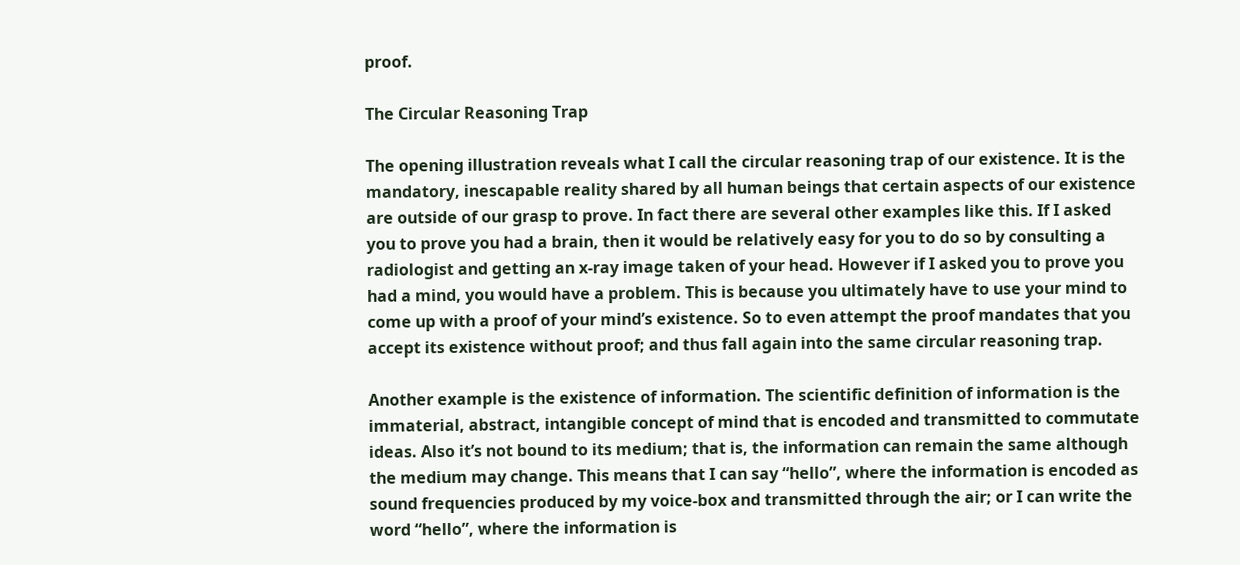proof.

The Circular Reasoning Trap

The opening illustration reveals what I call the circular reasoning trap of our existence. It is the mandatory, inescapable reality shared by all human beings that certain aspects of our existence are outside of our grasp to prove. In fact there are several other examples like this. If I asked you to prove you had a brain, then it would be relatively easy for you to do so by consulting a radiologist and getting an x-ray image taken of your head. However if I asked you to prove you had a mind, you would have a problem. This is because you ultimately have to use your mind to come up with a proof of your mind’s existence. So to even attempt the proof mandates that you accept its existence without proof; and thus fall again into the same circular reasoning trap.

Another example is the existence of information. The scientific definition of information is the immaterial, abstract, intangible concept of mind that is encoded and transmitted to commutate ideas. Also it’s not bound to its medium; that is, the information can remain the same although the medium may change. This means that I can say “hello”, where the information is encoded as sound frequencies produced by my voice-box and transmitted through the air; or I can write the word “hello”, where the information is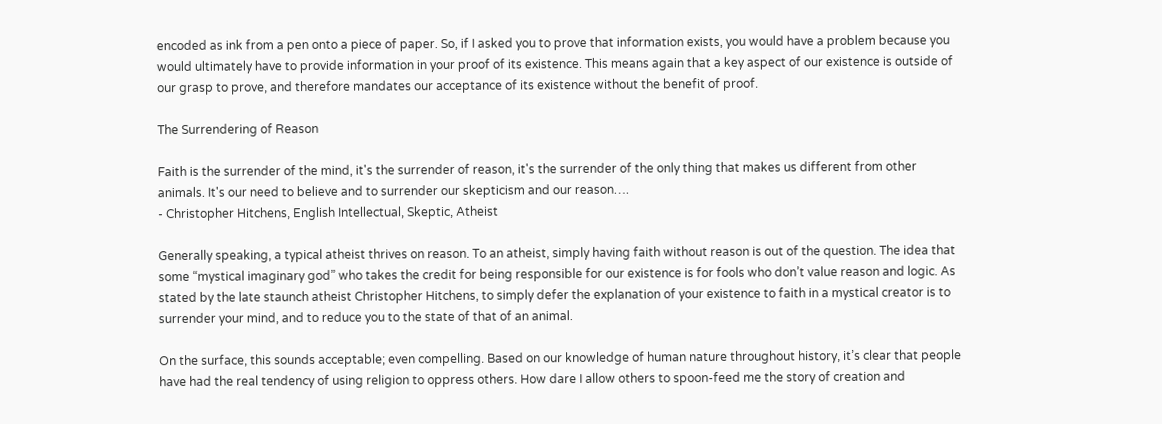encoded as ink from a pen onto a piece of paper. So, if I asked you to prove that information exists, you would have a problem because you would ultimately have to provide information in your proof of its existence. This means again that a key aspect of our existence is outside of our grasp to prove, and therefore mandates our acceptance of its existence without the benefit of proof.

The Surrendering of Reason

Faith is the surrender of the mind, it's the surrender of reason, it's the surrender of the only thing that makes us different from other animals. It's our need to believe and to surrender our skepticism and our reason….
- Christopher Hitchens, English Intellectual, Skeptic, Atheist

Generally speaking, a typical atheist thrives on reason. To an atheist, simply having faith without reason is out of the question. The idea that some “mystical imaginary god” who takes the credit for being responsible for our existence is for fools who don’t value reason and logic. As stated by the late staunch atheist Christopher Hitchens, to simply defer the explanation of your existence to faith in a mystical creator is to surrender your mind, and to reduce you to the state of that of an animal.

On the surface, this sounds acceptable; even compelling. Based on our knowledge of human nature throughout history, it’s clear that people have had the real tendency of using religion to oppress others. How dare I allow others to spoon-feed me the story of creation and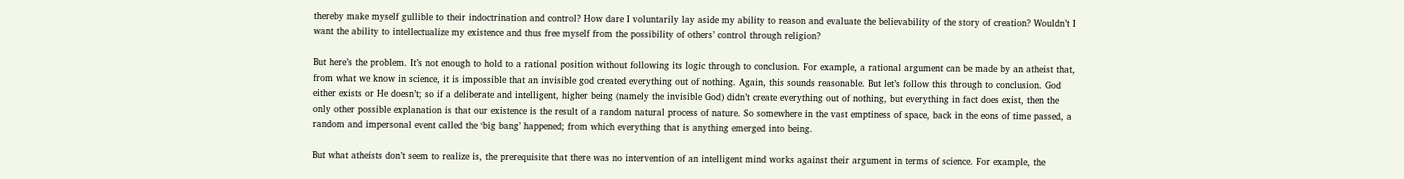thereby make myself gullible to their indoctrination and control? How dare I voluntarily lay aside my ability to reason and evaluate the believability of the story of creation? Wouldn’t I want the ability to intellectualize my existence and thus free myself from the possibility of others’ control through religion?

But here’s the problem. It’s not enough to hold to a rational position without following its logic through to conclusion. For example, a rational argument can be made by an atheist that, from what we know in science, it is impossible that an invisible god created everything out of nothing. Again, this sounds reasonable. But let’s follow this through to conclusion. God either exists or He doesn’t; so if a deliberate and intelligent, higher being (namely the invisible God) didn’t create everything out of nothing, but everything in fact does exist, then the only other possible explanation is that our existence is the result of a random natural process of nature. So somewhere in the vast emptiness of space, back in the eons of time passed, a random and impersonal event called the ‘big bang’ happened; from which everything that is anything emerged into being.

But what atheists don’t seem to realize is, the prerequisite that there was no intervention of an intelligent mind works against their argument in terms of science. For example, the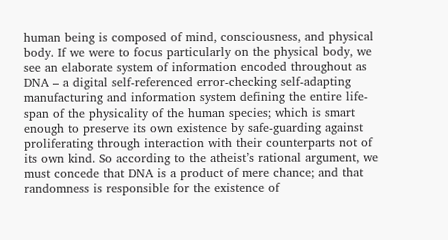human being is composed of mind, consciousness, and physical body. If we were to focus particularly on the physical body, we see an elaborate system of information encoded throughout as DNA – a digital self-referenced error-checking self-adapting manufacturing and information system defining the entire life-span of the physicality of the human species; which is smart enough to preserve its own existence by safe-guarding against proliferating through interaction with their counterparts not of its own kind. So according to the atheist’s rational argument, we must concede that DNA is a product of mere chance; and that randomness is responsible for the existence of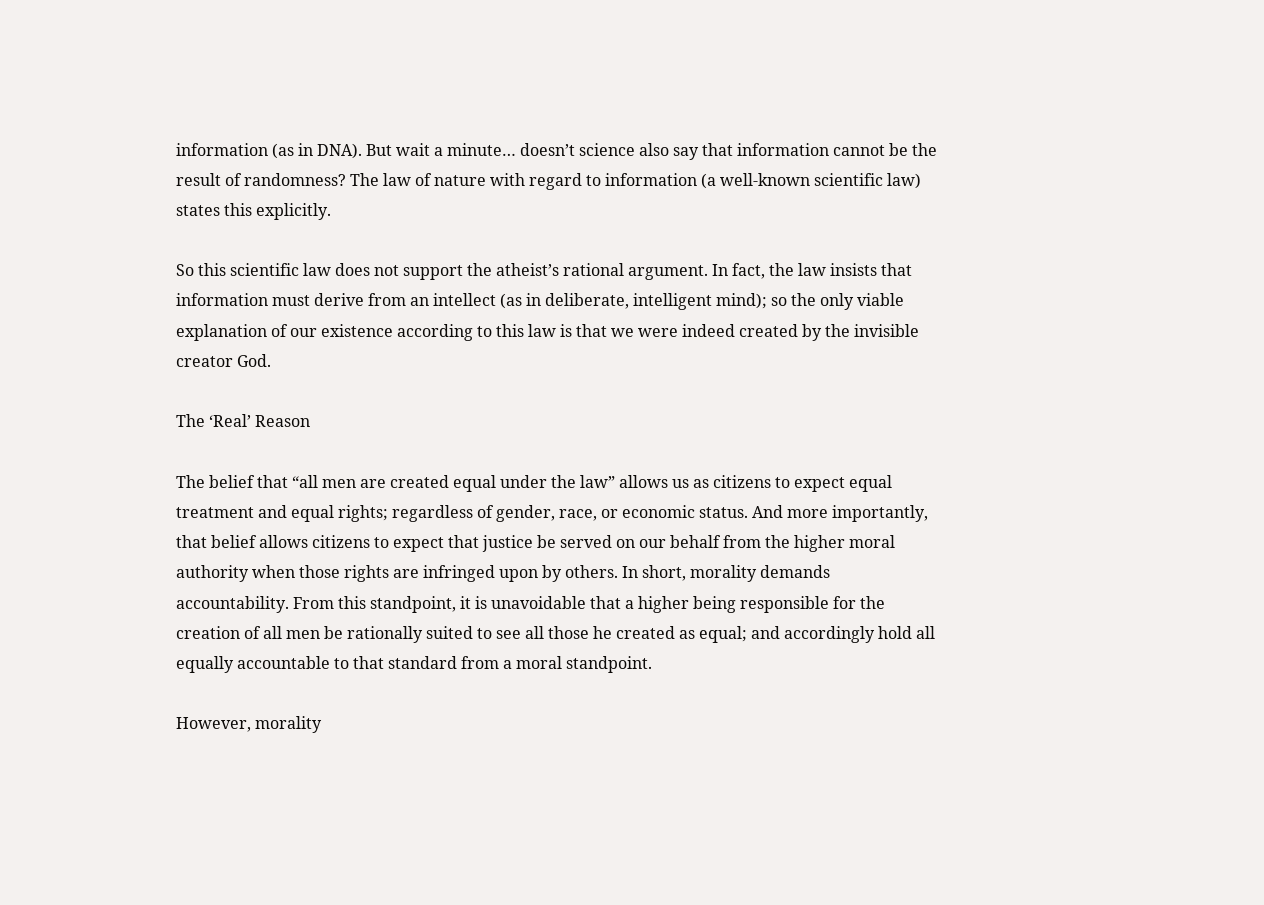information (as in DNA). But wait a minute… doesn’t science also say that information cannot be the result of randomness? The law of nature with regard to information (a well-known scientific law) states this explicitly.

So this scientific law does not support the atheist’s rational argument. In fact, the law insists that information must derive from an intellect (as in deliberate, intelligent mind); so the only viable explanation of our existence according to this law is that we were indeed created by the invisible creator God.

The ‘Real’ Reason

The belief that “all men are created equal under the law” allows us as citizens to expect equal treatment and equal rights; regardless of gender, race, or economic status. And more importantly, that belief allows citizens to expect that justice be served on our behalf from the higher moral authority when those rights are infringed upon by others. In short, morality demands accountability. From this standpoint, it is unavoidable that a higher being responsible for the creation of all men be rationally suited to see all those he created as equal; and accordingly hold all equally accountable to that standard from a moral standpoint.

However, morality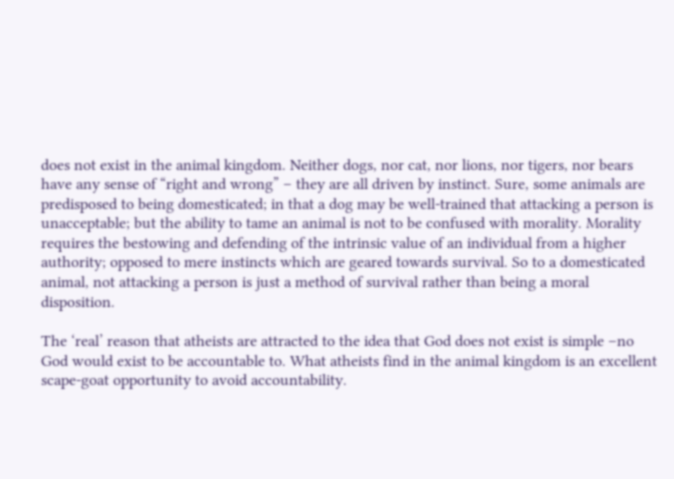does not exist in the animal kingdom. Neither dogs, nor cat, nor lions, nor tigers, nor bears have any sense of “right and wrong” – they are all driven by instinct. Sure, some animals are predisposed to being domesticated; in that a dog may be well-trained that attacking a person is unacceptable; but the ability to tame an animal is not to be confused with morality. Morality requires the bestowing and defending of the intrinsic value of an individual from a higher authority; opposed to mere instincts which are geared towards survival. So to a domesticated animal, not attacking a person is just a method of survival rather than being a moral disposition.

The ‘real’ reason that atheists are attracted to the idea that God does not exist is simple –no God would exist to be accountable to. What atheists find in the animal kingdom is an excellent scape-goat opportunity to avoid accountability.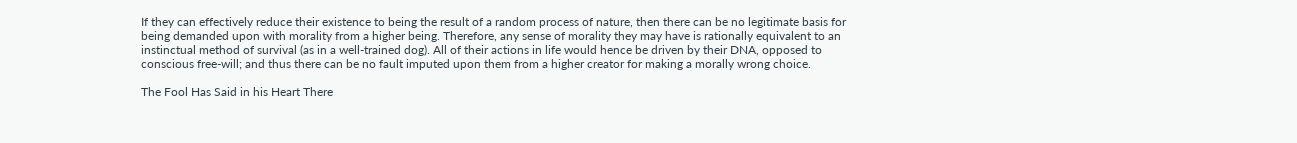If they can effectively reduce their existence to being the result of a random process of nature, then there can be no legitimate basis for being demanded upon with morality from a higher being. Therefore, any sense of morality they may have is rationally equivalent to an instinctual method of survival (as in a well-trained dog). All of their actions in life would hence be driven by their DNA, opposed to conscious free-will; and thus there can be no fault imputed upon them from a higher creator for making a morally wrong choice.

The Fool Has Said in his Heart There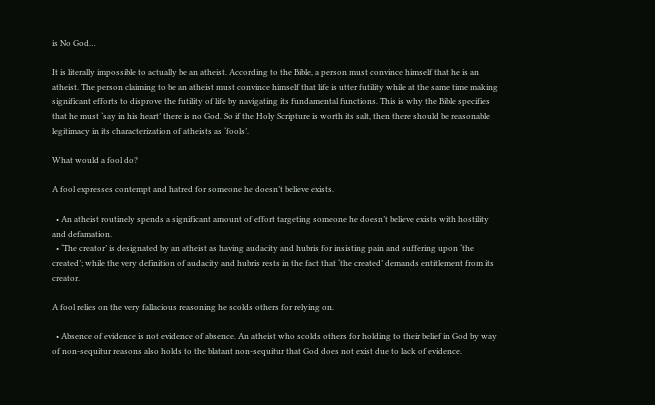is No God…

It is literally impossible to actually be an atheist. According to the Bible, a person must convince himself that he is an atheist. The person claiming to be an atheist must convince himself that life is utter futility while at the same time making significant efforts to disprove the futility of life by navigating its fundamental functions. This is why the Bible specifies that he must ‘say in his heart’ there is no God. So if the Holy Scripture is worth its salt, then there should be reasonable legitimacy in its characterization of atheists as ‘fools’.

What would a fool do?

A fool expresses contempt and hatred for someone he doesn’t believe exists.

  • An atheist routinely spends a significant amount of effort targeting someone he doesn’t believe exists with hostility and defamation.
  • ‘The creator’ is designated by an atheist as having audacity and hubris for insisting pain and suffering upon ‘the created’; while the very definition of audacity and hubris rests in the fact that ‘the created’ demands entitlement from its creator.

A fool relies on the very fallacious reasoning he scolds others for relying on.

  • Absence of evidence is not evidence of absence. An atheist who scolds others for holding to their belief in God by way of non-sequitur reasons also holds to the blatant non-sequitur that God does not exist due to lack of evidence.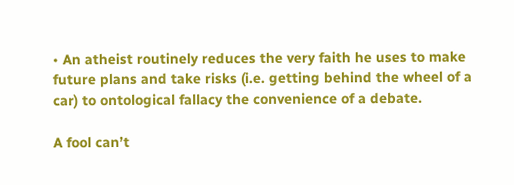• An atheist routinely reduces the very faith he uses to make future plans and take risks (i.e. getting behind the wheel of a car) to ontological fallacy the convenience of a debate.

A fool can’t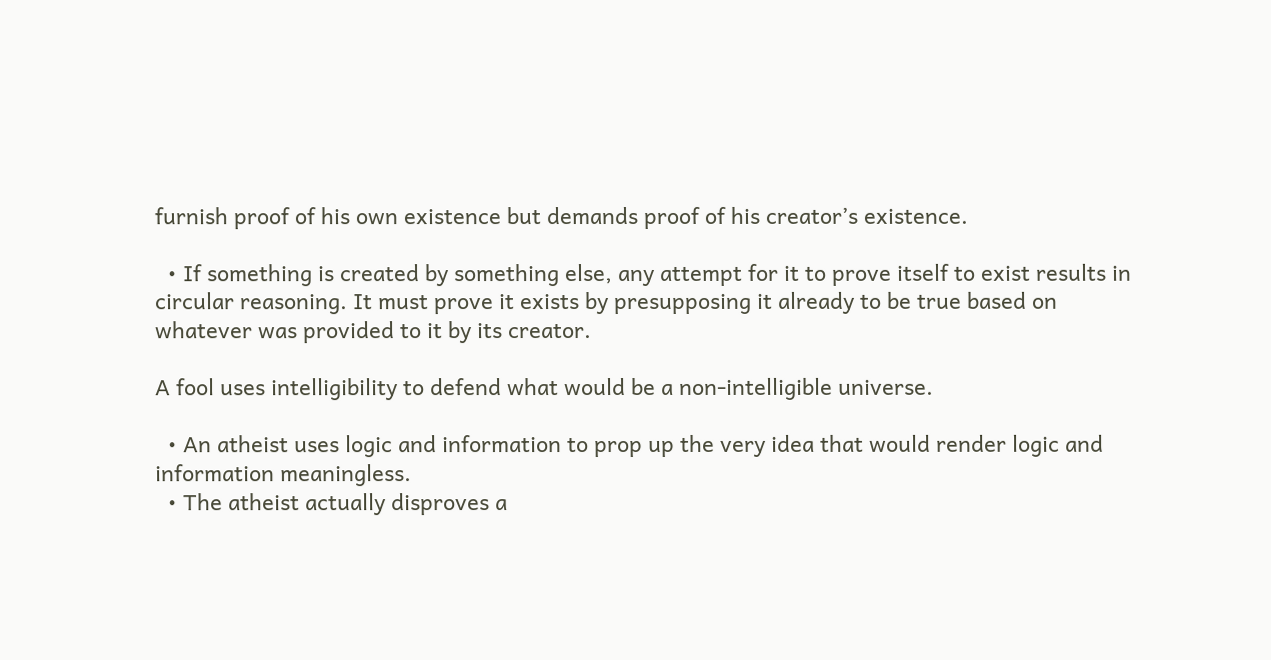furnish proof of his own existence but demands proof of his creator’s existence.

  • If something is created by something else, any attempt for it to prove itself to exist results in circular reasoning. It must prove it exists by presupposing it already to be true based on whatever was provided to it by its creator.

A fool uses intelligibility to defend what would be a non-intelligible universe.

  • An atheist uses logic and information to prop up the very idea that would render logic and information meaningless.
  • The atheist actually disproves a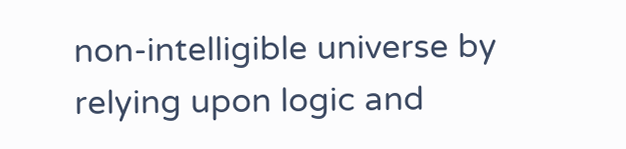non-intelligible universe by relying upon logic and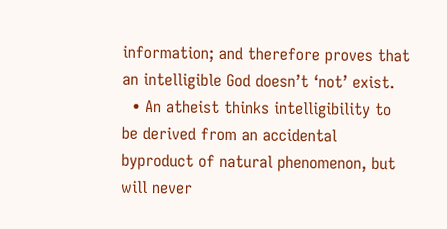information; and therefore proves that an intelligible God doesn’t ‘not’ exist.
  • An atheist thinks intelligibility to be derived from an accidental byproduct of natural phenomenon, but will never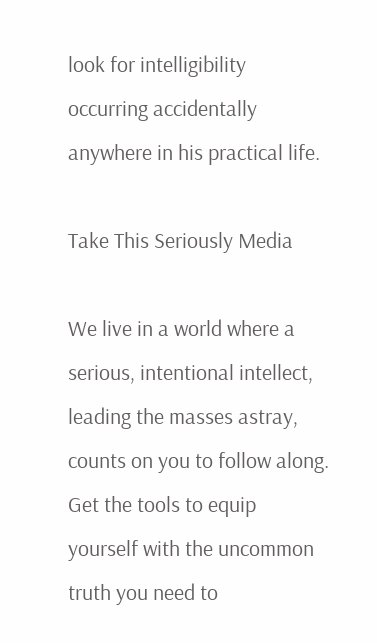look for intelligibility occurring accidentally anywhere in his practical life.

Take This Seriously Media

We live in a world where a serious, intentional intellect, leading the masses astray, counts on you to follow along. Get the tools to equip yourself with the uncommon truth you need to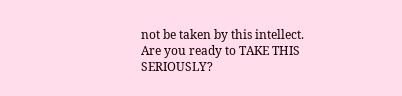not be taken by this intellect. Are you ready to TAKE THIS SERIOUSLY?